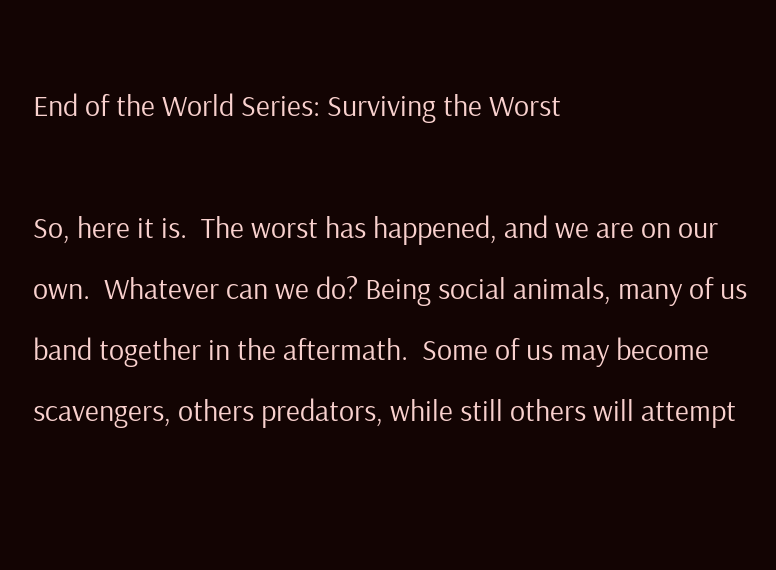End of the World Series: Surviving the Worst

So, here it is.  The worst has happened, and we are on our own.  Whatever can we do? Being social animals, many of us band together in the aftermath.  Some of us may become scavengers, others predators, while still others will attempt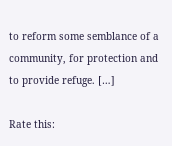to reform some semblance of a community, for protection and to provide refuge. […]

Rate this: